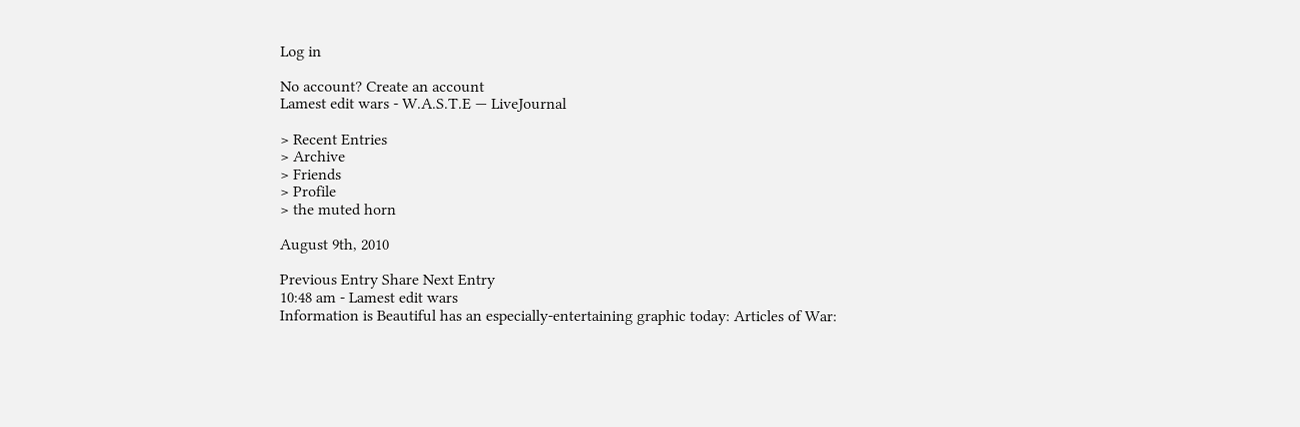Log in

No account? Create an account
Lamest edit wars - W.A.S.T.E — LiveJournal

> Recent Entries
> Archive
> Friends
> Profile
> the muted horn

August 9th, 2010

Previous Entry Share Next Entry
10:48 am - Lamest edit wars
Information is Beautiful has an especially-entertaining graphic today: Articles of War: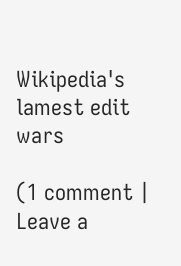Wikipedia's lamest edit wars

(1 comment | Leave a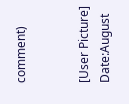comment)


[User Picture]
Date:August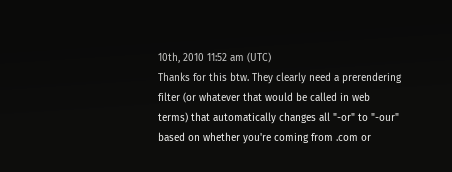10th, 2010 11:52 am (UTC)
Thanks for this btw. They clearly need a prerendering filter (or whatever that would be called in web terms) that automatically changes all "-or" to "-our" based on whether you're coming from .com or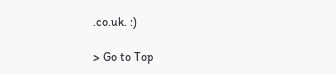.co.uk. :)

> Go to Top